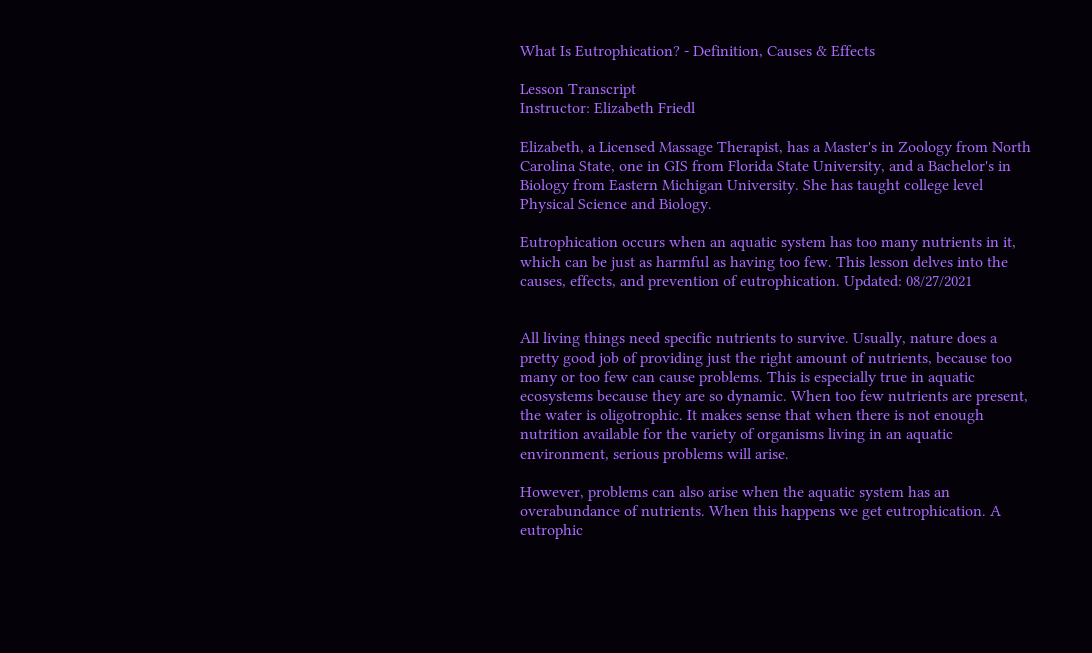What Is Eutrophication? - Definition, Causes & Effects

Lesson Transcript
Instructor: Elizabeth Friedl

Elizabeth, a Licensed Massage Therapist, has a Master's in Zoology from North Carolina State, one in GIS from Florida State University, and a Bachelor's in Biology from Eastern Michigan University. She has taught college level Physical Science and Biology.

Eutrophication occurs when an aquatic system has too many nutrients in it, which can be just as harmful as having too few. This lesson delves into the causes, effects, and prevention of eutrophication. Updated: 08/27/2021


All living things need specific nutrients to survive. Usually, nature does a pretty good job of providing just the right amount of nutrients, because too many or too few can cause problems. This is especially true in aquatic ecosystems because they are so dynamic. When too few nutrients are present, the water is oligotrophic. It makes sense that when there is not enough nutrition available for the variety of organisms living in an aquatic environment, serious problems will arise.

However, problems can also arise when the aquatic system has an overabundance of nutrients. When this happens we get eutrophication. A eutrophic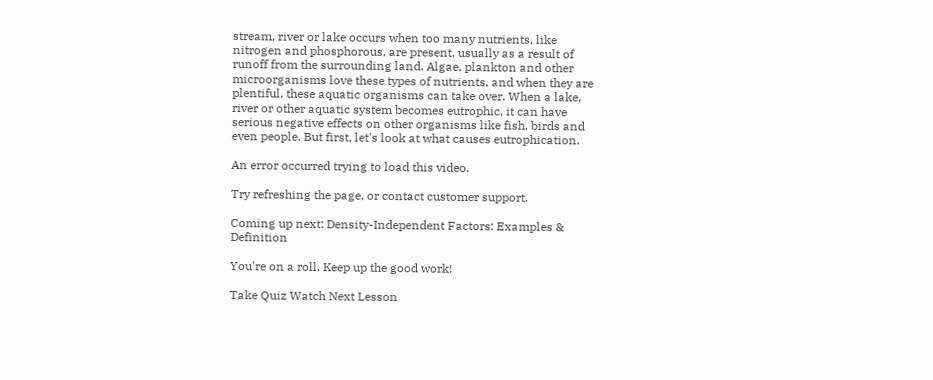stream, river or lake occurs when too many nutrients, like nitrogen and phosphorous, are present, usually as a result of runoff from the surrounding land. Algae, plankton and other microorganisms love these types of nutrients, and when they are plentiful, these aquatic organisms can take over. When a lake, river or other aquatic system becomes eutrophic, it can have serious negative effects on other organisms like fish, birds and even people. But first, let's look at what causes eutrophication.

An error occurred trying to load this video.

Try refreshing the page, or contact customer support.

Coming up next: Density-Independent Factors: Examples & Definition

You're on a roll. Keep up the good work!

Take Quiz Watch Next Lesson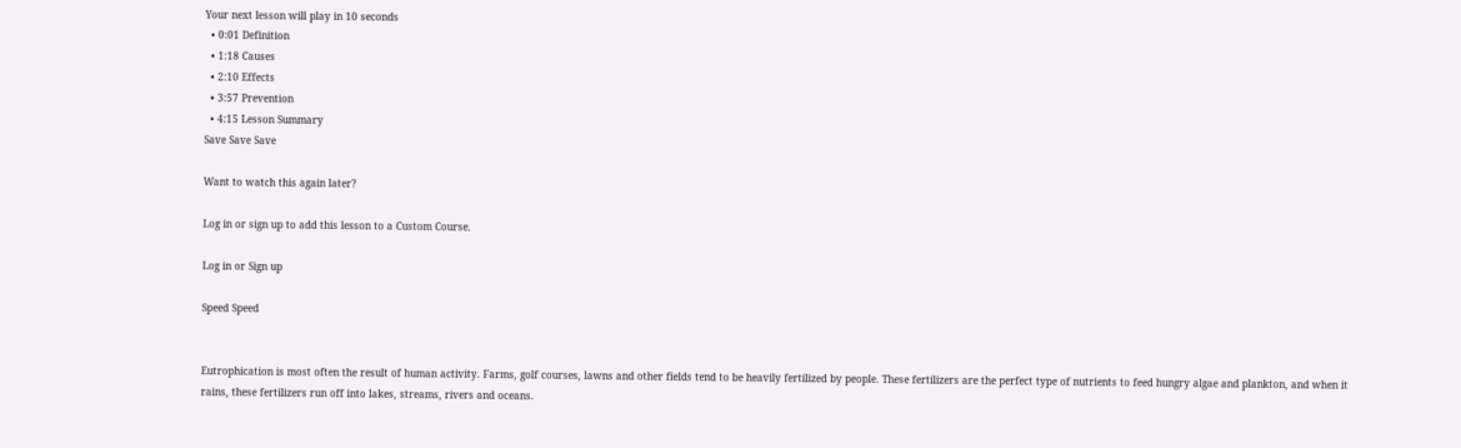Your next lesson will play in 10 seconds
  • 0:01 Definition
  • 1:18 Causes
  • 2:10 Effects
  • 3:57 Prevention
  • 4:15 Lesson Summary
Save Save Save

Want to watch this again later?

Log in or sign up to add this lesson to a Custom Course.

Log in or Sign up

Speed Speed


Eutrophication is most often the result of human activity. Farms, golf courses, lawns and other fields tend to be heavily fertilized by people. These fertilizers are the perfect type of nutrients to feed hungry algae and plankton, and when it rains, these fertilizers run off into lakes, streams, rivers and oceans.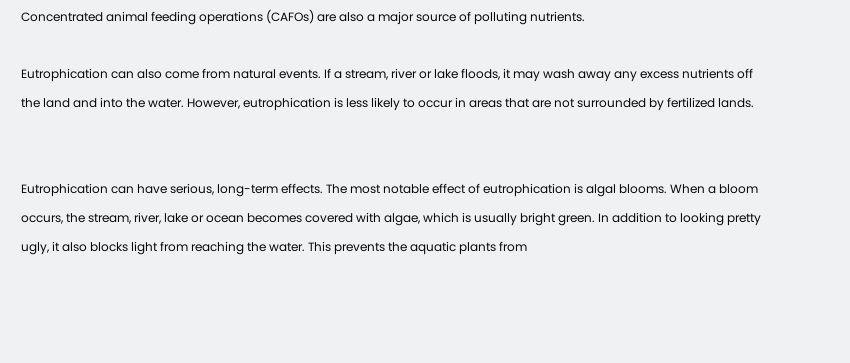Concentrated animal feeding operations (CAFOs) are also a major source of polluting nutrients.

Eutrophication can also come from natural events. If a stream, river or lake floods, it may wash away any excess nutrients off the land and into the water. However, eutrophication is less likely to occur in areas that are not surrounded by fertilized lands.


Eutrophication can have serious, long-term effects. The most notable effect of eutrophication is algal blooms. When a bloom occurs, the stream, river, lake or ocean becomes covered with algae, which is usually bright green. In addition to looking pretty ugly, it also blocks light from reaching the water. This prevents the aquatic plants from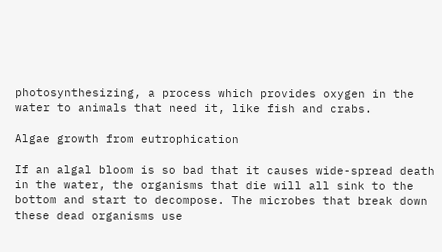photosynthesizing, a process which provides oxygen in the water to animals that need it, like fish and crabs.

Algae growth from eutrophication

If an algal bloom is so bad that it causes wide-spread death in the water, the organisms that die will all sink to the bottom and start to decompose. The microbes that break down these dead organisms use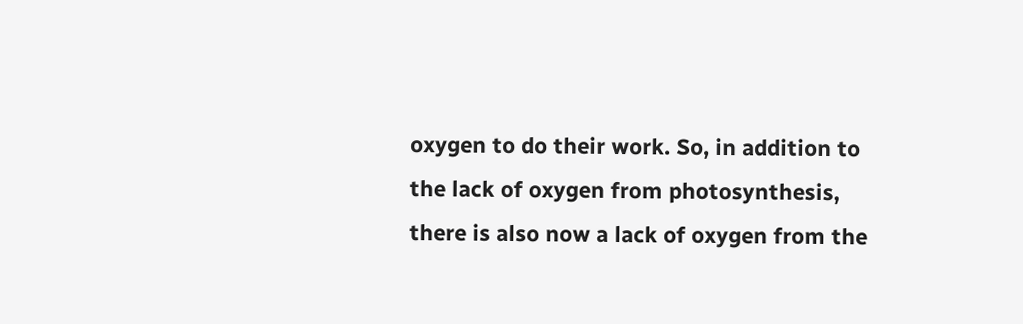oxygen to do their work. So, in addition to the lack of oxygen from photosynthesis, there is also now a lack of oxygen from the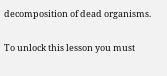decomposition of dead organisms.

To unlock this lesson you must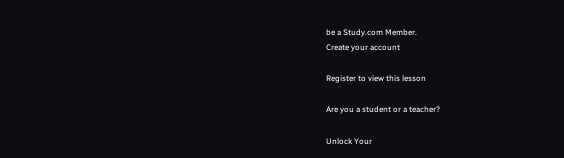be a Study.com Member.
Create your account

Register to view this lesson

Are you a student or a teacher?

Unlock Your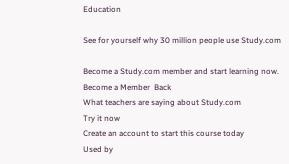Education

See for yourself why 30 million people use Study.com

Become a Study.com member and start learning now.
Become a Member  Back
What teachers are saying about Study.com
Try it now
Create an account to start this course today
Used by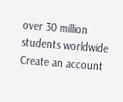over 30 million students worldwide
Create an account